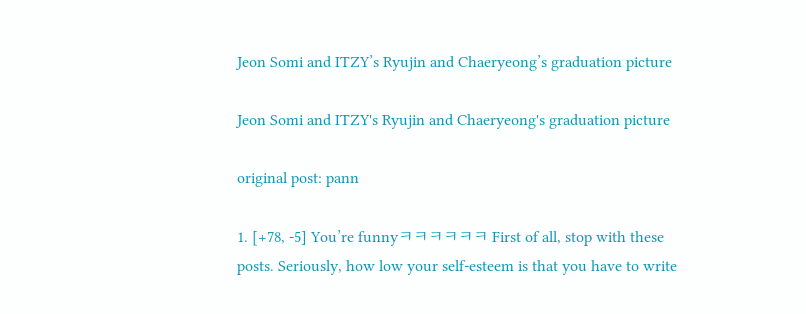Jeon Somi and ITZY’s Ryujin and Chaeryeong’s graduation picture

Jeon Somi and ITZY's Ryujin and Chaeryeong's graduation picture

original post: pann

1. [+78, -5] You’re funnyㅋㅋㅋㅋㅋㅋ First of all, stop with these posts. Seriously, how low your self-esteem is that you have to write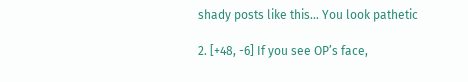shady posts like this… You look pathetic

2. [+48, -6] If you see OP’s face,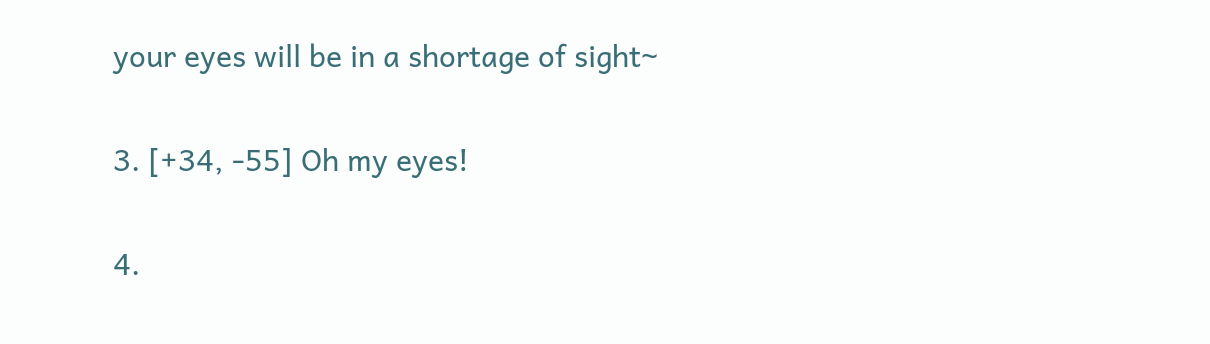your eyes will be in a shortage of sight~

3. [+34, -55] Oh my eyes!

4.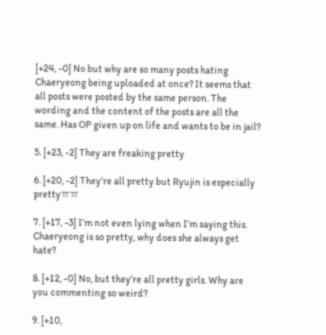[+24, -0] No but why are so many posts hating Chaeryeong being uploaded at once? It seems that all posts were posted by the same person. The wording and the content of the posts are all the same. Has OP given up on life and wants to be in jail?

5. [+23, -2] They are freaking pretty

6. [+20, -2] They’re all pretty but Ryujin is especially prettyㅠㅠ

7. [+17, -3] I’m not even lying when I’m saying this. Chaeryeong is so pretty, why does she always get hate?

8. [+12, -0] No, but they’re all pretty girls. Why are you commenting so weird?

9. [+10,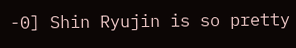-0] Shin Ryujin is so pretty